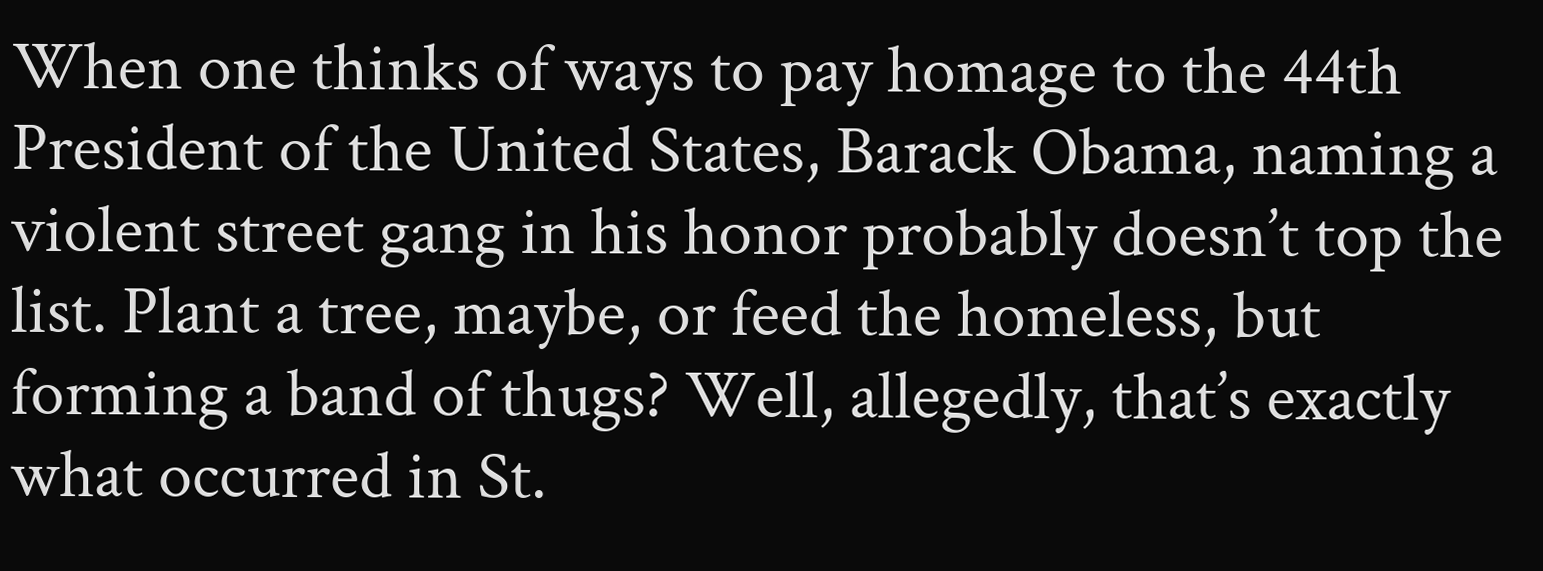When one thinks of ways to pay homage to the 44th President of the United States, Barack Obama, naming a violent street gang in his honor probably doesn’t top the list. Plant a tree, maybe, or feed the homeless, but forming a band of thugs? Well, allegedly, that’s exactly what occurred in St.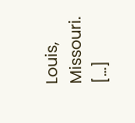Louis, Missouri. […]